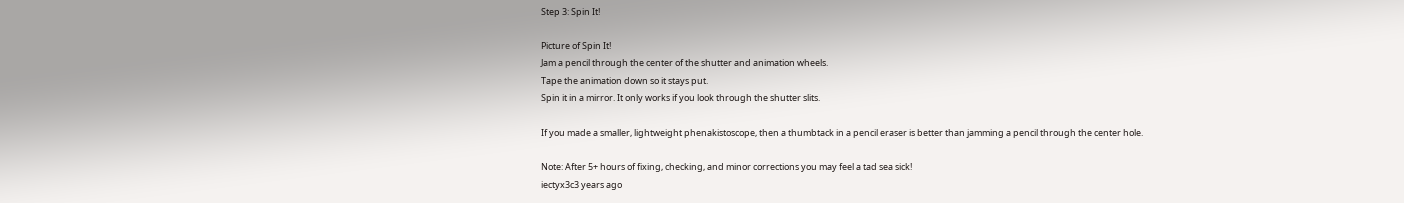Step 3: Spin It!

Picture of Spin It!
Jam a pencil through the center of the shutter and animation wheels.
Tape the animation down so it stays put.
Spin it in a mirror. It only works if you look through the shutter slits.

If you made a smaller, lightweight phenakistoscope, then a thumbtack in a pencil eraser is better than jamming a pencil through the center hole.

Note: After 5+ hours of fixing, checking, and minor corrections you may feel a tad sea sick!
iectyx3c3 years ago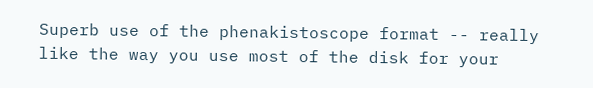Superb use of the phenakistoscope format -- really like the way you use most of the disk for your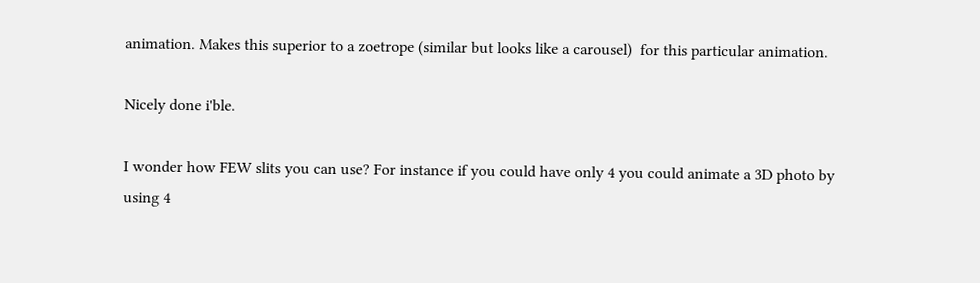animation. Makes this superior to a zoetrope (similar but looks like a carousel)  for this particular animation.

Nicely done i'ble.

I wonder how FEW slits you can use? For instance if you could have only 4 you could animate a 3D photo by using 4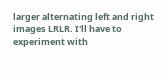larger alternating left and right images LRLR. I'll have to experiment with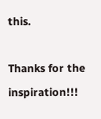this.

Thanks for the inspiration!!!